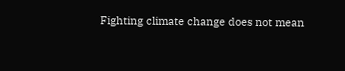Fighting climate change does not mean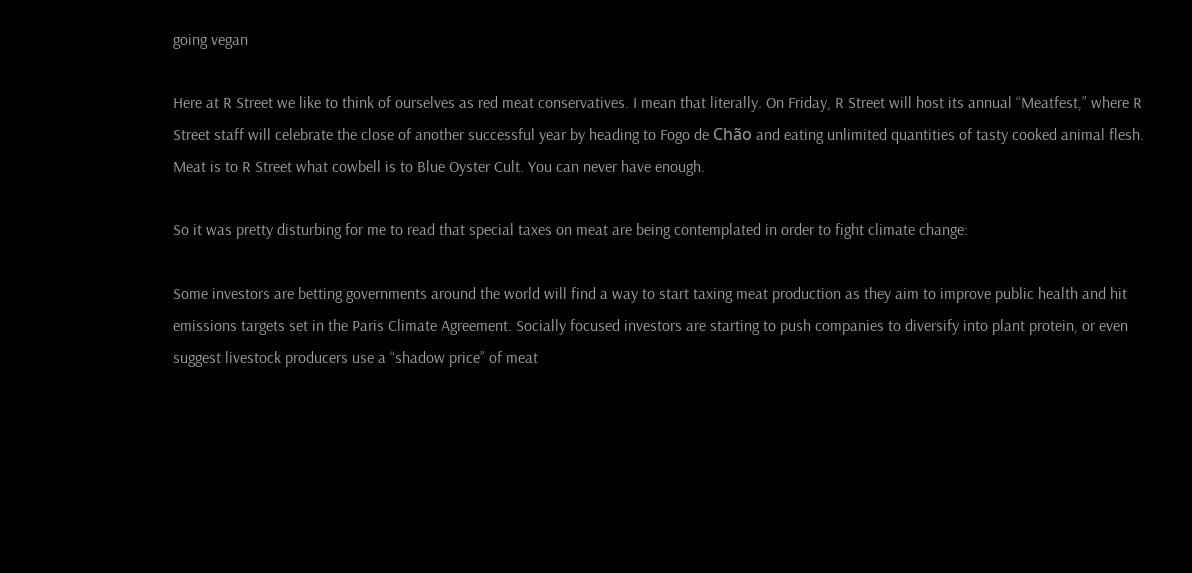going vegan

Here at R Street we like to think of ourselves as red meat conservatives. I mean that literally. On Friday, R Street will host its annual “Meatfest,” where R Street staff will celebrate the close of another successful year by heading to Fogo de Chão and eating unlimited quantities of tasty cooked animal flesh. Meat is to R Street what cowbell is to Blue Oyster Cult. You can never have enough.

So it was pretty disturbing for me to read that special taxes on meat are being contemplated in order to fight climate change:

Some investors are betting governments around the world will find a way to start taxing meat production as they aim to improve public health and hit emissions targets set in the Paris Climate Agreement. Socially focused investors are starting to push companies to diversify into plant protein, or even suggest livestock producers use a “shadow price” of meat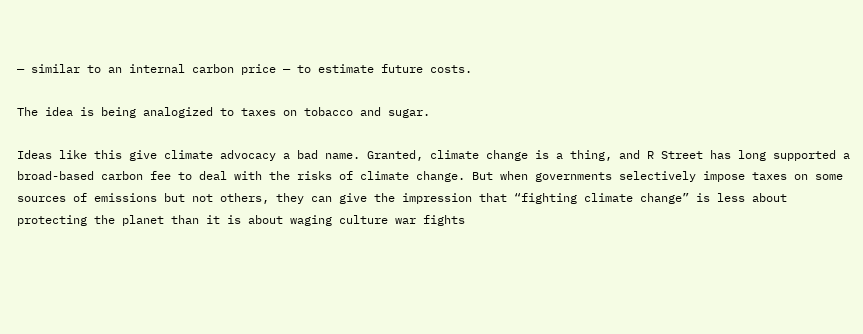— similar to an internal carbon price — to estimate future costs.

The idea is being analogized to taxes on tobacco and sugar.

Ideas like this give climate advocacy a bad name. Granted, climate change is a thing, and R Street has long supported a broad-based carbon fee to deal with the risks of climate change. But when governments selectively impose taxes on some sources of emissions but not others, they can give the impression that “fighting climate change” is less about protecting the planet than it is about waging culture war fights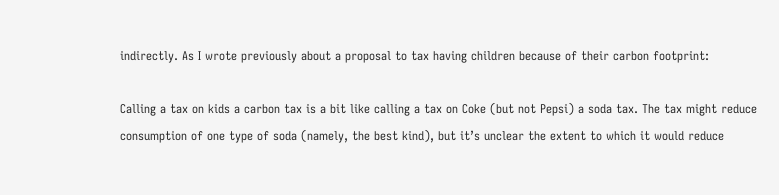indirectly. As I wrote previously about a proposal to tax having children because of their carbon footprint:

Calling a tax on kids a carbon tax is a bit like calling a tax on Coke (but not Pepsi) a soda tax. The tax might reduce consumption of one type of soda (namely, the best kind), but it’s unclear the extent to which it would reduce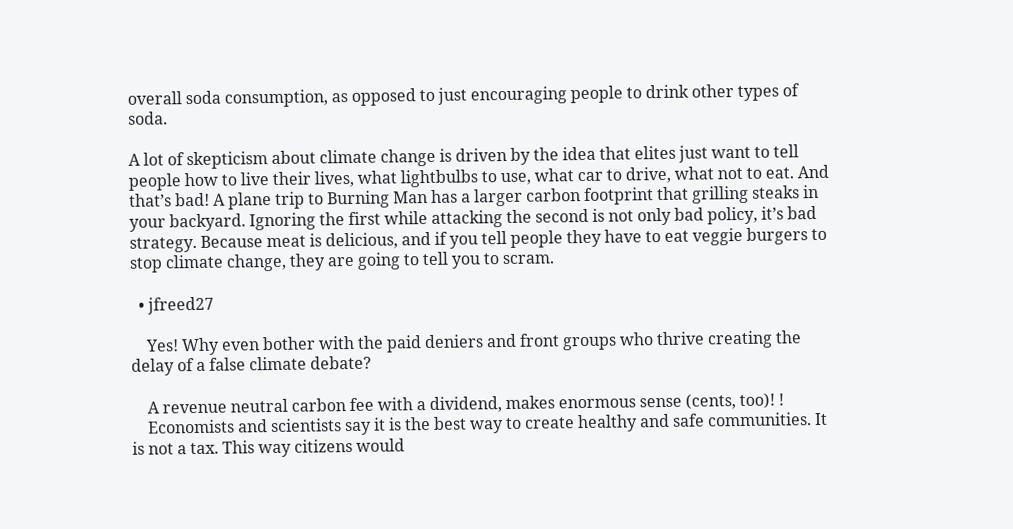overall soda consumption, as opposed to just encouraging people to drink other types of soda.

A lot of skepticism about climate change is driven by the idea that elites just want to tell people how to live their lives, what lightbulbs to use, what car to drive, what not to eat. And that’s bad! A plane trip to Burning Man has a larger carbon footprint that grilling steaks in your backyard. Ignoring the first while attacking the second is not only bad policy, it’s bad strategy. Because meat is delicious, and if you tell people they have to eat veggie burgers to stop climate change, they are going to tell you to scram.

  • jfreed27

    Yes! Why even bother with the paid deniers and front groups who thrive creating the delay of a false climate debate?

    A revenue neutral carbon fee with a dividend, makes enormous sense (cents, too)! !
    Economists and scientists say it is the best way to create healthy and safe communities. It is not a tax. This way citizens would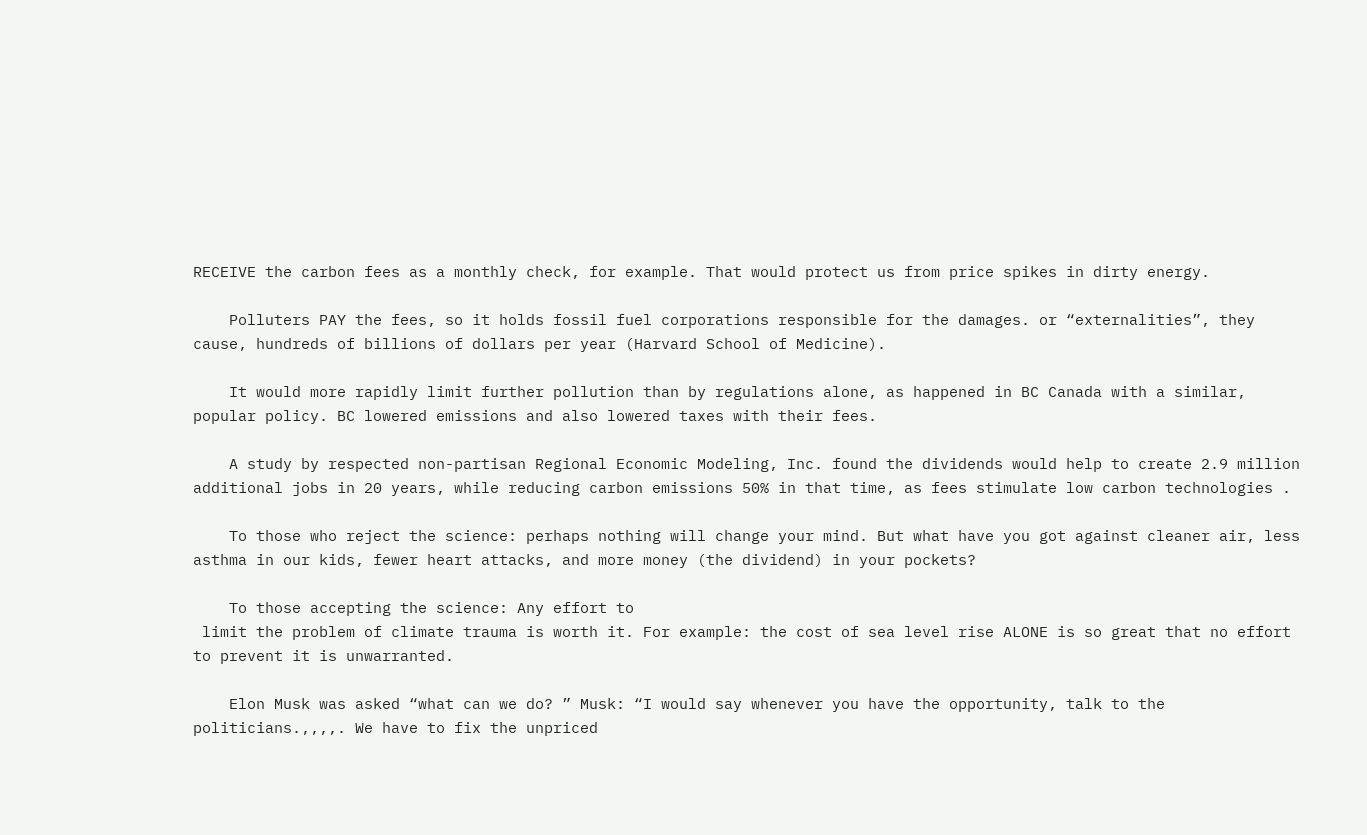RECEIVE the carbon fees as a monthly check, for example. That would protect us from price spikes in dirty energy.

    Polluters PAY the fees, so it holds fossil fuel corporations responsible for the damages. or “externalities”, they cause, hundreds of billions of dollars per year (Harvard School of Medicine).

    It would more rapidly limit further pollution than by regulations alone, as happened in BC Canada with a similar, popular policy. BC lowered emissions and also lowered taxes with their fees.

    A study by respected non-partisan Regional Economic Modeling, Inc. found the dividends would help to create 2.9 million additional jobs in 20 years, while reducing carbon emissions 50% in that time, as fees stimulate low carbon technologies .

    To those who reject the science: perhaps nothing will change your mind. But what have you got against cleaner air, less asthma in our kids, fewer heart attacks, and more money (the dividend) in your pockets?

    To those accepting the science: Any effort to
 limit the problem of climate trauma is worth it. For example: the cost of sea level rise ALONE is so great that no effort to prevent it is unwarranted.

    Elon Musk was asked “what can we do? ” Musk: “I would say whenever you have the opportunity, talk to the politicians.,,,,. We have to fix the unpriced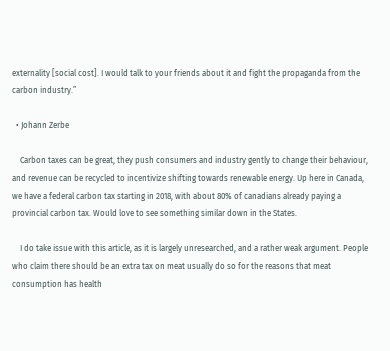externality [social cost]. I would talk to your friends about it and fight the propaganda from the carbon industry.”

  • Johann Zerbe

    Carbon taxes can be great, they push consumers and industry gently to change their behaviour, and revenue can be recycled to incentivize shifting towards renewable energy. Up here in Canada, we have a federal carbon tax starting in 2018, with about 80% of canadians already paying a provincial carbon tax. Would love to see something similar down in the States.

    I do take issue with this article, as it is largely unresearched, and a rather weak argument. People who claim there should be an extra tax on meat usually do so for the reasons that meat consumption has health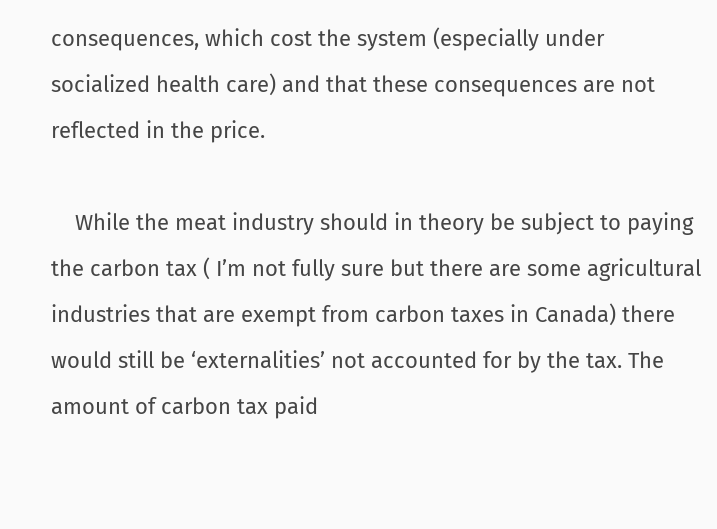consequences, which cost the system (especially under socialized health care) and that these consequences are not reflected in the price.

    While the meat industry should in theory be subject to paying the carbon tax ( I’m not fully sure but there are some agricultural industries that are exempt from carbon taxes in Canada) there would still be ‘externalities’ not accounted for by the tax. The amount of carbon tax paid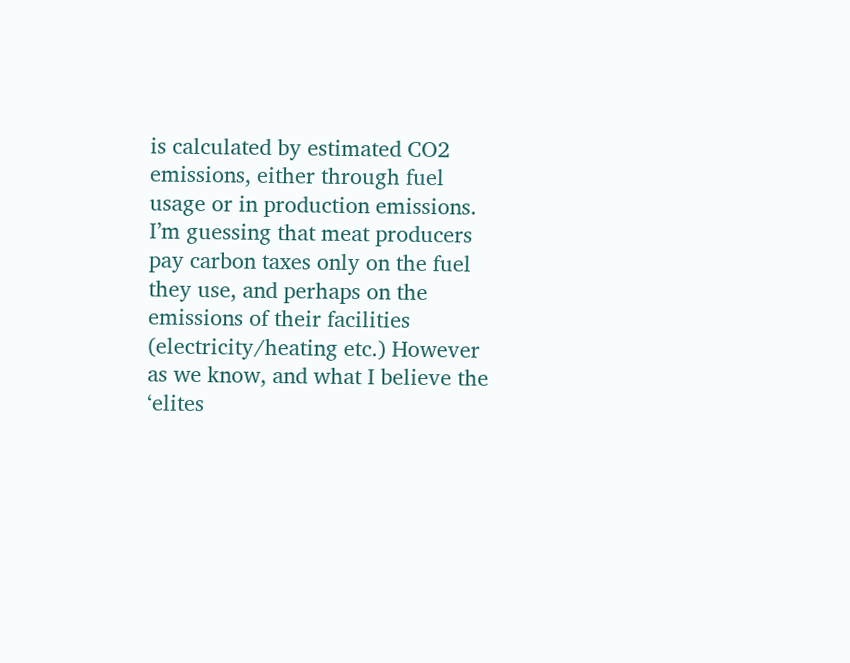is calculated by estimated CO2 emissions, either through fuel usage or in production emissions. I’m guessing that meat producers pay carbon taxes only on the fuel they use, and perhaps on the emissions of their facilities (electricity/heating etc.) However as we know, and what I believe the ‘elites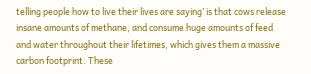telling people how to live their lives are saying’ is that cows release insane amounts of methane, and consume huge amounts of feed and water throughout their lifetimes, which gives them a massive carbon footprint. These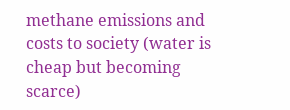methane emissions and costs to society (water is cheap but becoming scarce)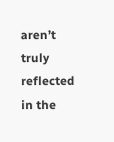aren’t truly reflected in the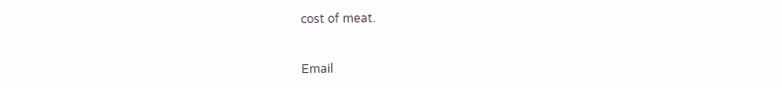cost of meat.


Email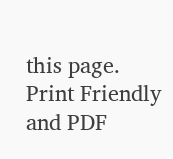this page.
Print Friendly and PDF